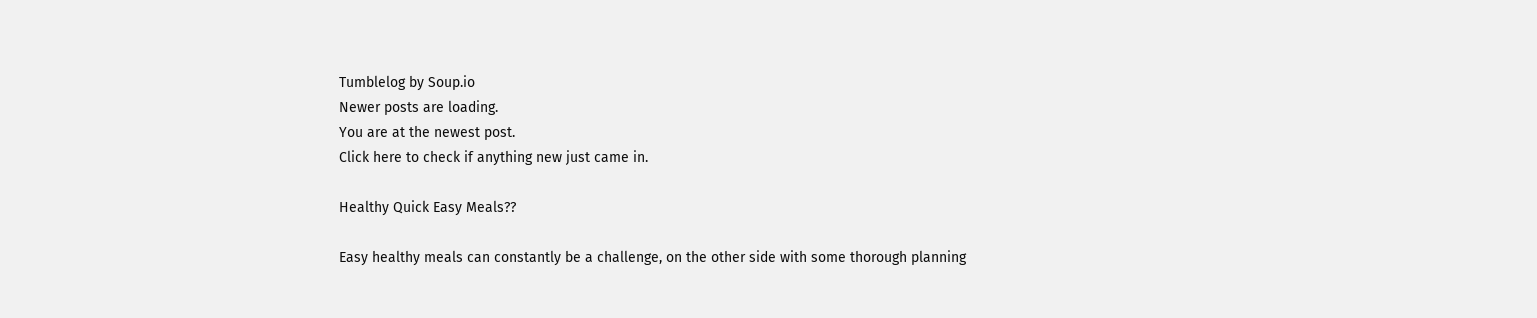Tumblelog by Soup.io
Newer posts are loading.
You are at the newest post.
Click here to check if anything new just came in.

Healthy Quick Easy Meals??

Easy healthy meals can constantly be a challenge, on the other side with some thorough planning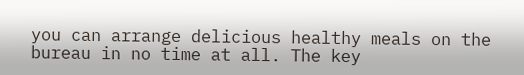you can arrange delicious healthy meals on the bureau in no time at all. The key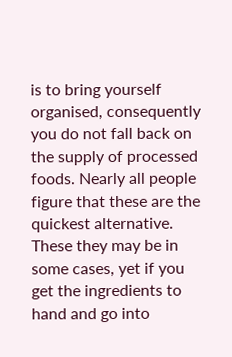is to bring yourself organised, consequently you do not fall back on the supply of processed foods. Nearly all people figure that these are the quickest alternative. These they may be in some cases, yet if you get the ingredients to hand and go into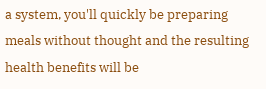a system, you'll quickly be preparing meals without thought and the resulting health benefits will be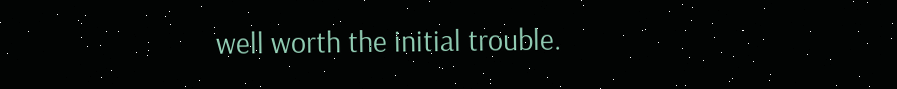well worth the initial trouble.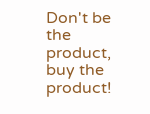Don't be the product, buy the product!